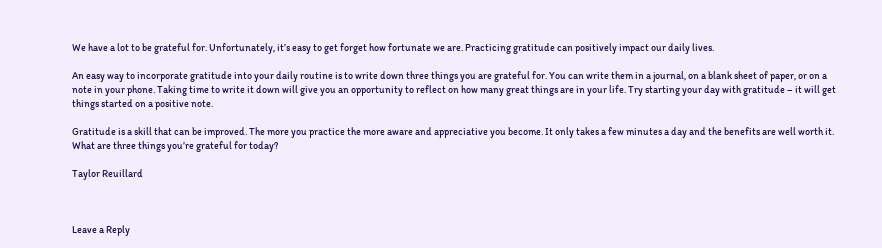We have a lot to be grateful for. Unfortunately, it’s easy to get forget how fortunate we are. Practicing gratitude can positively impact our daily lives.

An easy way to incorporate gratitude into your daily routine is to write down three things you are grateful for. You can write them in a journal, on a blank sheet of paper, or on a note in your phone. Taking time to write it down will give you an opportunity to reflect on how many great things are in your life. Try starting your day with gratitude – it will get things started on a positive note.

Gratitude is a skill that can be improved. The more you practice the more aware and appreciative you become. It only takes a few minutes a day and the benefits are well worth it. What are three things you’re grateful for today?

Taylor Reuillard



Leave a Reply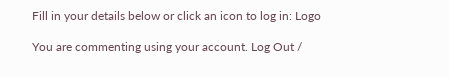Fill in your details below or click an icon to log in: Logo

You are commenting using your account. Log Out /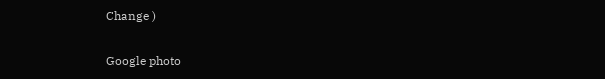Change )

Google photo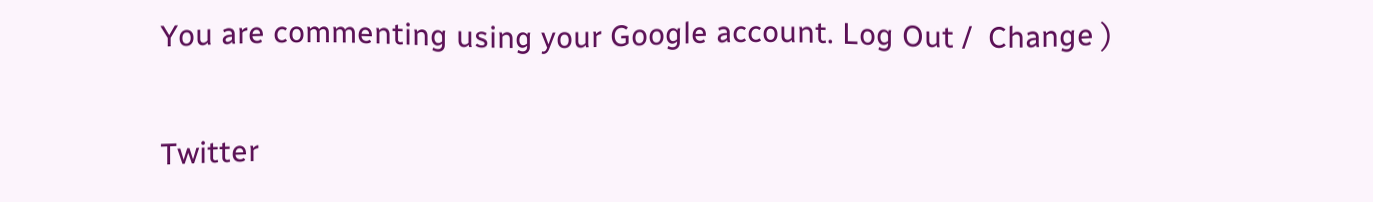You are commenting using your Google account. Log Out /  Change )

Twitter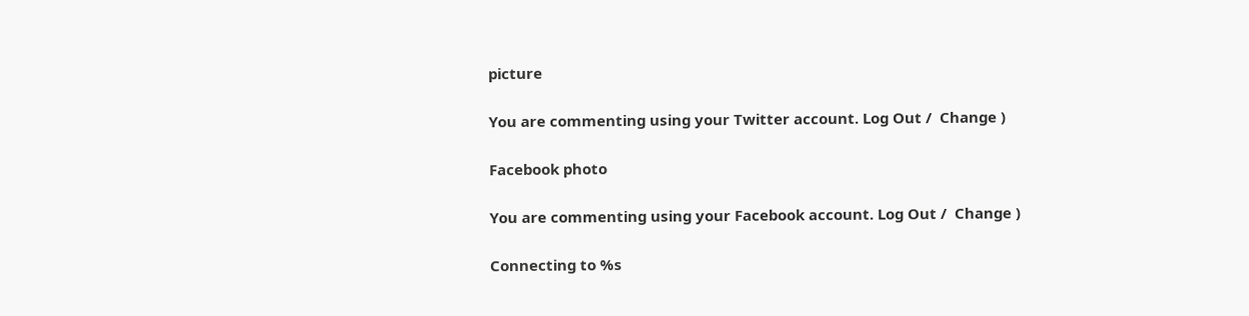picture

You are commenting using your Twitter account. Log Out /  Change )

Facebook photo

You are commenting using your Facebook account. Log Out /  Change )

Connecting to %s